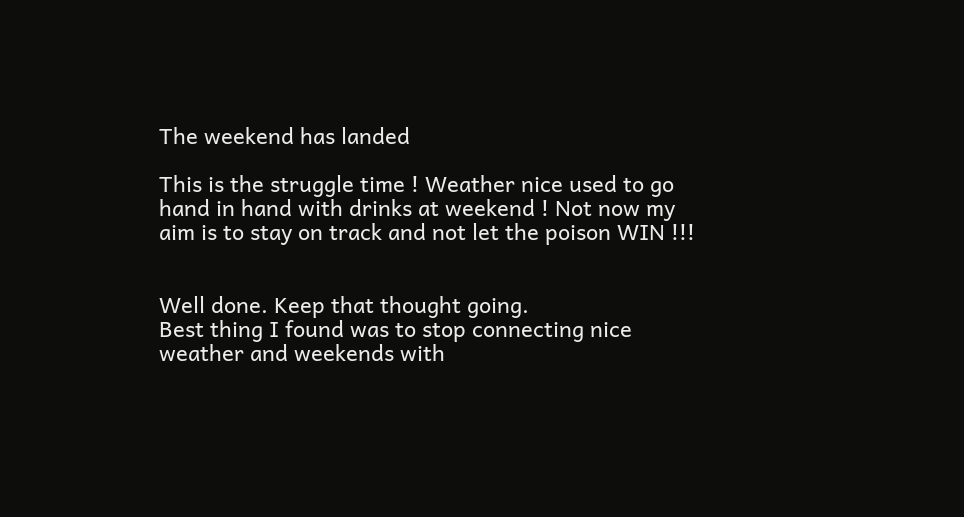The weekend has landed

This is the struggle time ! Weather nice used to go hand in hand with drinks at weekend ! Not now my aim is to stay on track and not let the poison WIN !!!


Well done. Keep that thought going.
Best thing I found was to stop connecting nice weather and weekends with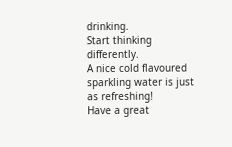drinking.
Start thinking differently.
A nice cold flavoured sparkling water is just as refreshing!
Have a great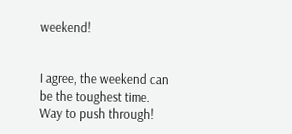weekend!


I agree, the weekend can be the toughest time. Way to push through!